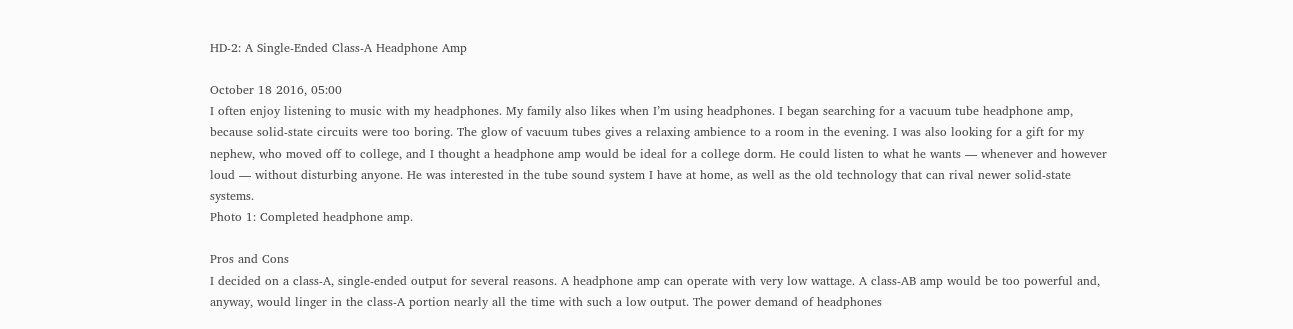HD-2: A Single-Ended Class-A Headphone Amp

October 18 2016, 05:00
I often enjoy listening to music with my headphones. My family also likes when I’m using headphones. I began searching for a vacuum tube headphone amp, because solid-state circuits were too boring. The glow of vacuum tubes gives a relaxing ambience to a room in the evening. I was also looking for a gift for my nephew, who moved off to college, and I thought a headphone amp would be ideal for a college dorm. He could listen to what he wants — whenever and however loud — without disturbing anyone. He was interested in the tube sound system I have at home, as well as the old technology that can rival newer solid-state systems.
Photo 1: Completed headphone amp.

Pros and Cons
I decided on a class-A, single-ended output for several reasons. A headphone amp can operate with very low wattage. A class-AB amp would be too powerful and, anyway, would linger in the class-A portion nearly all the time with such a low output. The power demand of headphones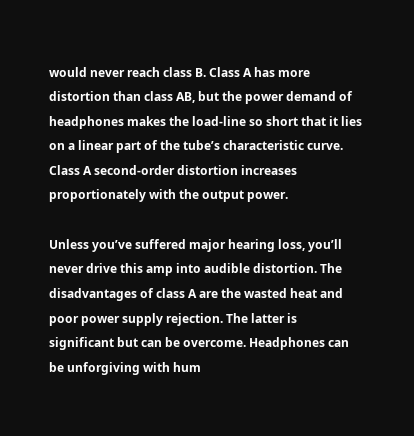would never reach class B. Class A has more distortion than class AB, but the power demand of headphones makes the load-line so short that it lies on a linear part of the tube’s characteristic curve. Class A second-order distortion increases proportionately with the output power.

Unless you’ve suffered major hearing loss, you’ll never drive this amp into audible distortion. The disadvantages of class A are the wasted heat and poor power supply rejection. The latter is significant but can be overcome. Headphones can be unforgiving with hum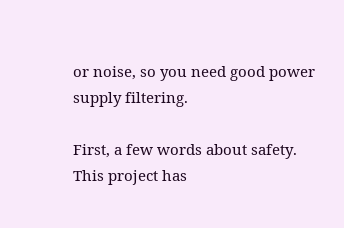or noise, so you need good power supply filtering.

First, a few words about safety. This project has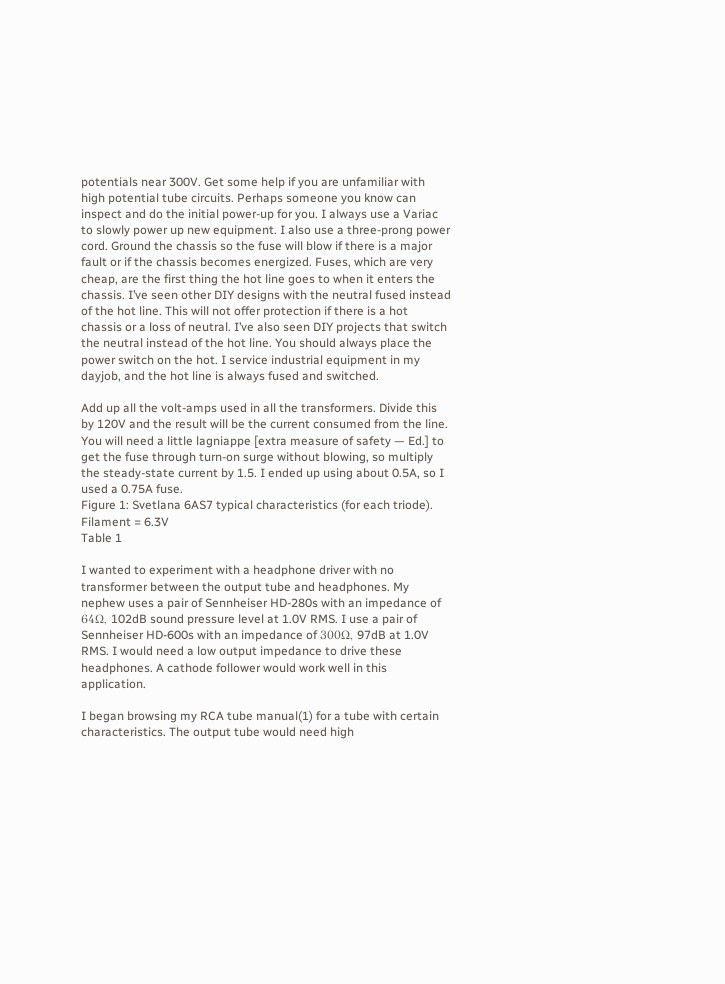potentials near 300V. Get some help if you are unfamiliar with high potential tube circuits. Perhaps someone you know can inspect and do the initial power-up for you. I always use a Variac to slowly power up new equipment. I also use a three-prong power cord. Ground the chassis so the fuse will blow if there is a major fault or if the chassis becomes energized. Fuses, which are very cheap, are the first thing the hot line goes to when it enters the chassis. I’ve seen other DIY designs with the neutral fused instead of the hot line. This will not offer protection if there is a hot chassis or a loss of neutral. I’ve also seen DIY projects that switch the neutral instead of the hot line. You should always place the power switch on the hot. I service industrial equipment in my dayjob, and the hot line is always fused and switched.

Add up all the volt-amps used in all the transformers. Divide this by 120V and the result will be the current consumed from the line. You will need a little lagniappe [extra measure of safety — Ed.] to get the fuse through turn-on surge without blowing, so multiply the steady-state current by 1.5. I ended up using about 0.5A, so I used a 0.75A fuse.
Figure 1: Svetlana 6AS7 typical characteristics (for each triode). Filament = 6.3V
Table 1

I wanted to experiment with a headphone driver with no transformer between the output tube and headphones. My nephew uses a pair of Sennheiser HD-280s with an impedance of 64Ω, 102dB sound pressure level at 1.0V RMS. I use a pair of Sennheiser HD-600s with an impedance of 300Ω, 97dB at 1.0V RMS. I would need a low output impedance to drive these headphones. A cathode follower would work well in this application.

I began browsing my RCA tube manual(1) for a tube with certain characteristics. The output tube would need high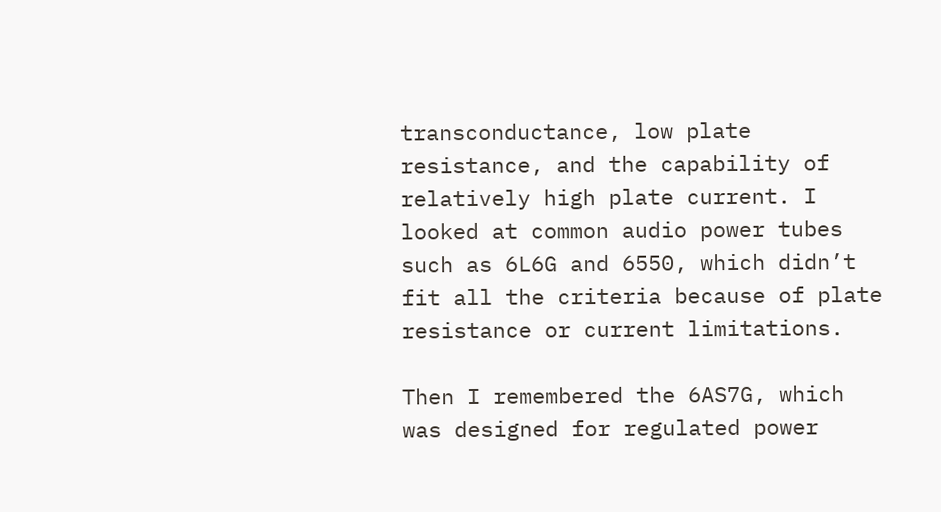transconductance, low plate resistance, and the capability of relatively high plate current. I looked at common audio power tubes such as 6L6G and 6550, which didn’t fit all the criteria because of plate resistance or current limitations.

Then I remembered the 6AS7G, which was designed for regulated power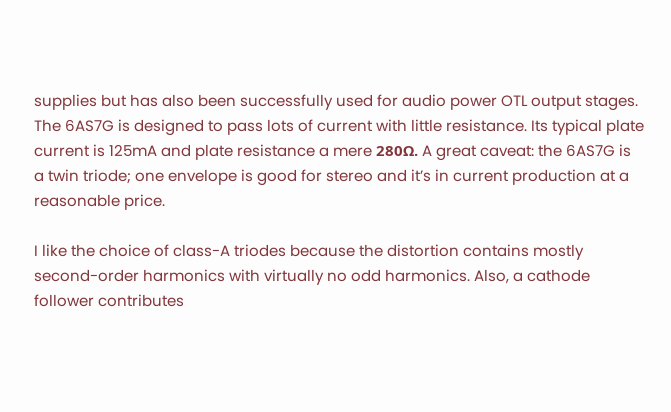supplies but has also been successfully used for audio power OTL output stages. The 6AS7G is designed to pass lots of current with little resistance. Its typical plate current is 125mA and plate resistance a mere 280Ω. A great caveat: the 6AS7G is a twin triode; one envelope is good for stereo and it’s in current production at a reasonable price.

I like the choice of class-A triodes because the distortion contains mostly second-order harmonics with virtually no odd harmonics. Also, a cathode follower contributes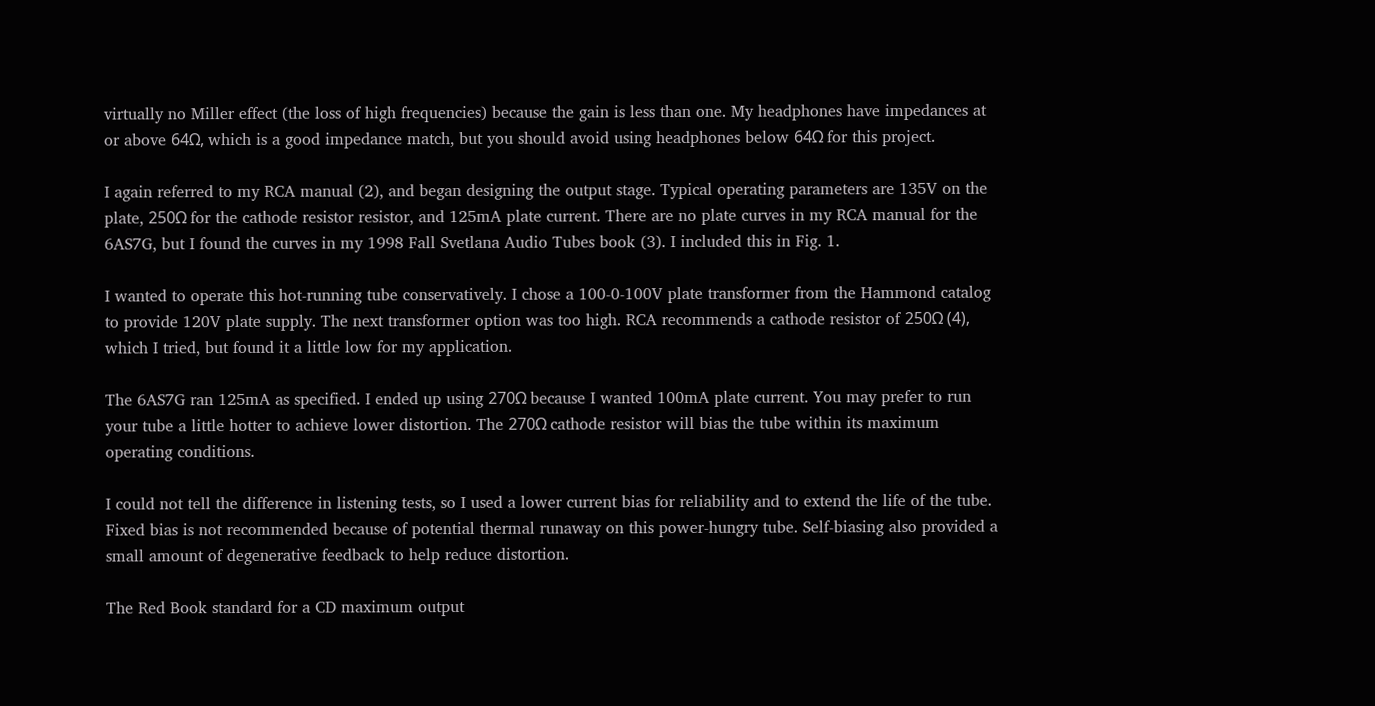virtually no Miller effect (the loss of high frequencies) because the gain is less than one. My headphones have impedances at or above 64Ω, which is a good impedance match, but you should avoid using headphones below 64Ω for this project.

I again referred to my RCA manual (2), and began designing the output stage. Typical operating parameters are 135V on the plate, 250Ω for the cathode resistor resistor, and 125mA plate current. There are no plate curves in my RCA manual for the 6AS7G, but I found the curves in my 1998 Fall Svetlana Audio Tubes book (3). I included this in Fig. 1.

I wanted to operate this hot-running tube conservatively. I chose a 100-0-100V plate transformer from the Hammond catalog to provide 120V plate supply. The next transformer option was too high. RCA recommends a cathode resistor of 250Ω (4), which I tried, but found it a little low for my application.

The 6AS7G ran 125mA as specified. I ended up using 270Ω because I wanted 100mA plate current. You may prefer to run your tube a little hotter to achieve lower distortion. The 270Ω cathode resistor will bias the tube within its maximum operating conditions.

I could not tell the difference in listening tests, so I used a lower current bias for reliability and to extend the life of the tube. Fixed bias is not recommended because of potential thermal runaway on this power-hungry tube. Self-biasing also provided a small amount of degenerative feedback to help reduce distortion.

The Red Book standard for a CD maximum output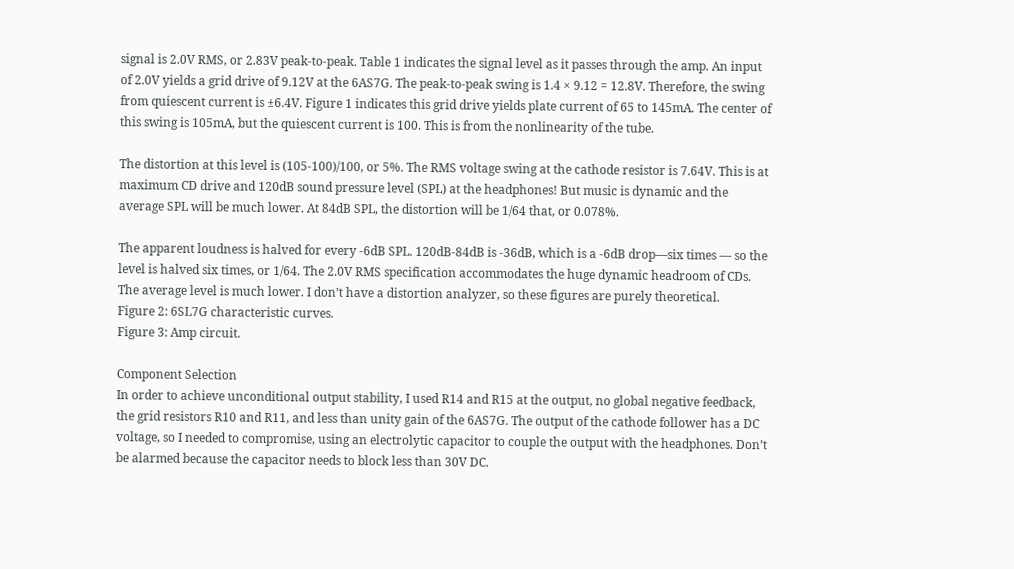signal is 2.0V RMS, or 2.83V peak-to-peak. Table 1 indicates the signal level as it passes through the amp. An input of 2.0V yields a grid drive of 9.12V at the 6AS7G. The peak-to-peak swing is 1.4 × 9.12 = 12.8V. Therefore, the swing from quiescent current is ±6.4V. Figure 1 indicates this grid drive yields plate current of 65 to 145mA. The center of this swing is 105mA, but the quiescent current is 100. This is from the nonlinearity of the tube.

The distortion at this level is (105-100)/100, or 5%. The RMS voltage swing at the cathode resistor is 7.64V. This is at maximum CD drive and 120dB sound pressure level (SPL) at the headphones! But music is dynamic and the average SPL will be much lower. At 84dB SPL, the distortion will be 1/64 that, or 0.078%.

The apparent loudness is halved for every -6dB SPL. 120dB-84dB is -36dB, which is a -6dB drop—six times — so the level is halved six times, or 1/64. The 2.0V RMS specification accommodates the huge dynamic headroom of CDs. The average level is much lower. I don’t have a distortion analyzer, so these figures are purely theoretical.
Figure 2: 6SL7G characteristic curves.
Figure 3: Amp circuit.

Component Selection
In order to achieve unconditional output stability, I used R14 and R15 at the output, no global negative feedback, the grid resistors R10 and R11, and less than unity gain of the 6AS7G. The output of the cathode follower has a DC voltage, so I needed to compromise, using an electrolytic capacitor to couple the output with the headphones. Don’t be alarmed because the capacitor needs to block less than 30V DC.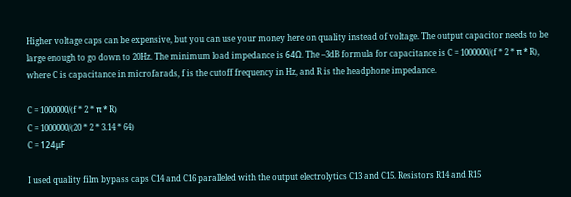Higher voltage caps can be expensive, but you can use your money here on quality instead of voltage. The output capacitor needs to be large enough to go down to 20Hz. The minimum load impedance is 64Ω. The –3dB formula for capacitance is C = 1000000/(f * 2 * π * R), where C is capacitance in microfarads, f is the cutoff frequency in Hz, and R is the headphone impedance.

C = 1000000/(f * 2 * π * R)
C = 1000000/(20 * 2 * 3.14 * 64)
C = 124μF

I used quality film bypass caps C14 and C16 paralleled with the output electrolytics C13 and C15. Resistors R14 and R15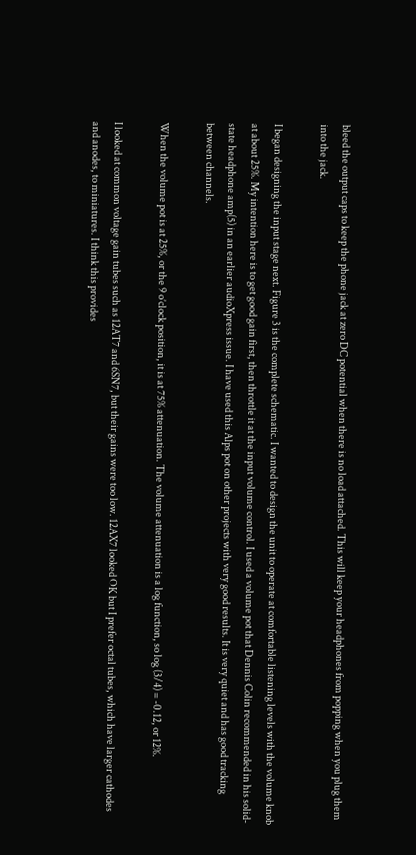bleed the output caps to keep the phone jack at zero DC potential when there is no load attached. This will keep your headphones from popping when you plug them into the jack.

I began designing the input stage next. Figure 3 is the complete schematic. I wanted to design the unit to operate at comfortable listening levels with the volume knob at about 25%. My intention here is to get good gain first, then throttle it at the input volume control. I used a volume pot that Dennis Colin recommended in his solid-state headphone amp(5) in an earlier audioXpress issue. I have used this Alps pot on other projects with very good results. It is very quiet and has good tracking between channels.

When the volume pot is at 25%, or the 9 o’clock position, it is at 75% attenuation. The volume attenuation is a log function, so log (3/4) = -0.12, or 12%.

I looked at common voltage gain tubes such as 12AT7 and 6SN7, but their gains were too low. 12AX7 looked OK but I prefer octal tubes, which have larger cathodes and anodes, to miniatures. I think this provides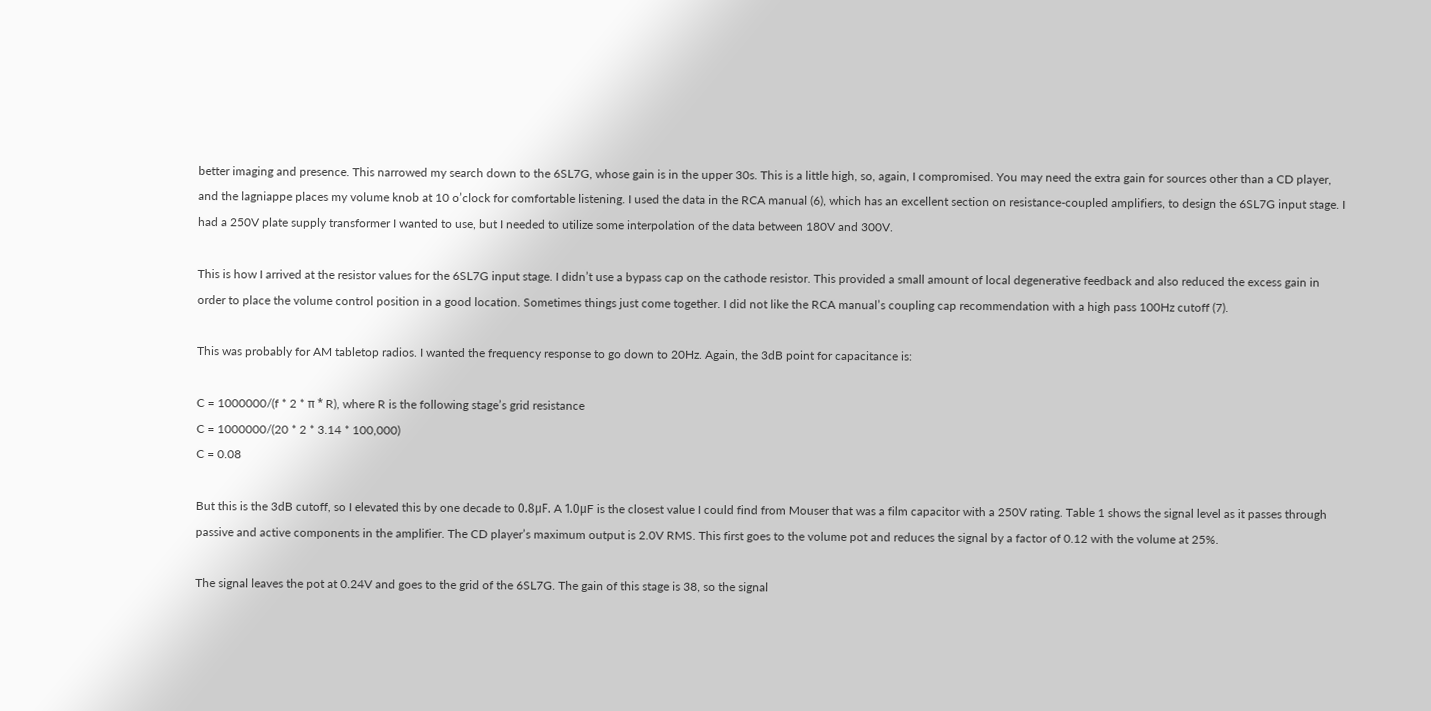better imaging and presence. This narrowed my search down to the 6SL7G, whose gain is in the upper 30s. This is a little high, so, again, I compromised. You may need the extra gain for sources other than a CD player, and the lagniappe places my volume knob at 10 o’clock for comfortable listening. I used the data in the RCA manual (6), which has an excellent section on resistance-coupled amplifiers, to design the 6SL7G input stage. I had a 250V plate supply transformer I wanted to use, but I needed to utilize some interpolation of the data between 180V and 300V.

This is how I arrived at the resistor values for the 6SL7G input stage. I didn’t use a bypass cap on the cathode resistor. This provided a small amount of local degenerative feedback and also reduced the excess gain in order to place the volume control position in a good location. Sometimes things just come together. I did not like the RCA manual’s coupling cap recommendation with a high pass 100Hz cutoff (7).

This was probably for AM tabletop radios. I wanted the frequency response to go down to 20Hz. Again, the 3dB point for capacitance is:

C = 1000000/(f * 2 * π * R), where R is the following stage’s grid resistance
C = 1000000/(20 * 2 * 3.14 * 100,000)
C = 0.08

But this is the 3dB cutoff, so I elevated this by one decade to 0.8μF. A 1.0μF is the closest value I could find from Mouser that was a film capacitor with a 250V rating. Table 1 shows the signal level as it passes through passive and active components in the amplifier. The CD player’s maximum output is 2.0V RMS. This first goes to the volume pot and reduces the signal by a factor of 0.12 with the volume at 25%.

The signal leaves the pot at 0.24V and goes to the grid of the 6SL7G. The gain of this stage is 38, so the signal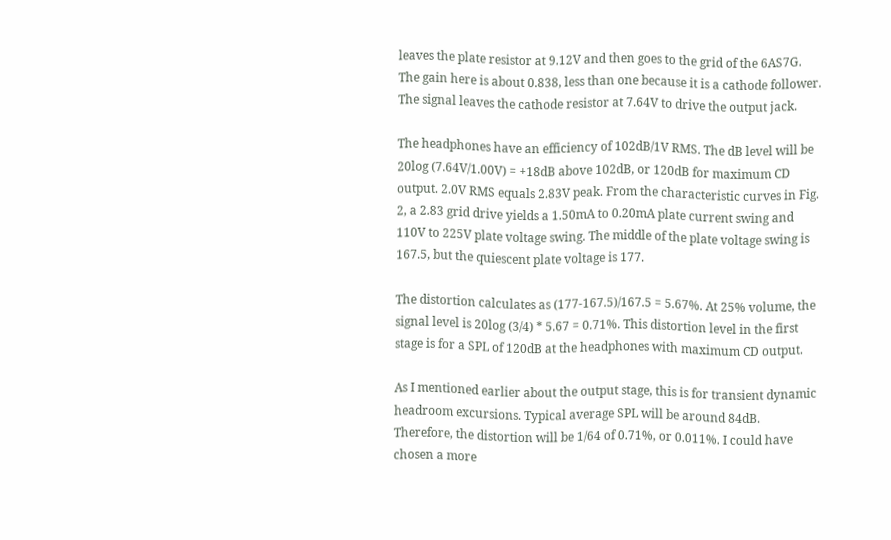leaves the plate resistor at 9.12V and then goes to the grid of the 6AS7G. The gain here is about 0.838, less than one because it is a cathode follower. The signal leaves the cathode resistor at 7.64V to drive the output jack.

The headphones have an efficiency of 102dB/1V RMS. The dB level will be 20log (7.64V/1.00V) = +18dB above 102dB, or 120dB for maximum CD output. 2.0V RMS equals 2.83V peak. From the characteristic curves in Fig. 2, a 2.83 grid drive yields a 1.50mA to 0.20mA plate current swing and 110V to 225V plate voltage swing. The middle of the plate voltage swing is 167.5, but the quiescent plate voltage is 177.

The distortion calculates as (177-167.5)/167.5 = 5.67%. At 25% volume, the signal level is 20log (3/4) * 5.67 = 0.71%. This distortion level in the first stage is for a SPL of 120dB at the headphones with maximum CD output.

As I mentioned earlier about the output stage, this is for transient dynamic headroom excursions. Typical average SPL will be around 84dB. Therefore, the distortion will be 1/64 of 0.71%, or 0.011%. I could have chosen a more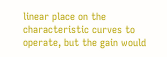linear place on the characteristic curves to operate, but the gain would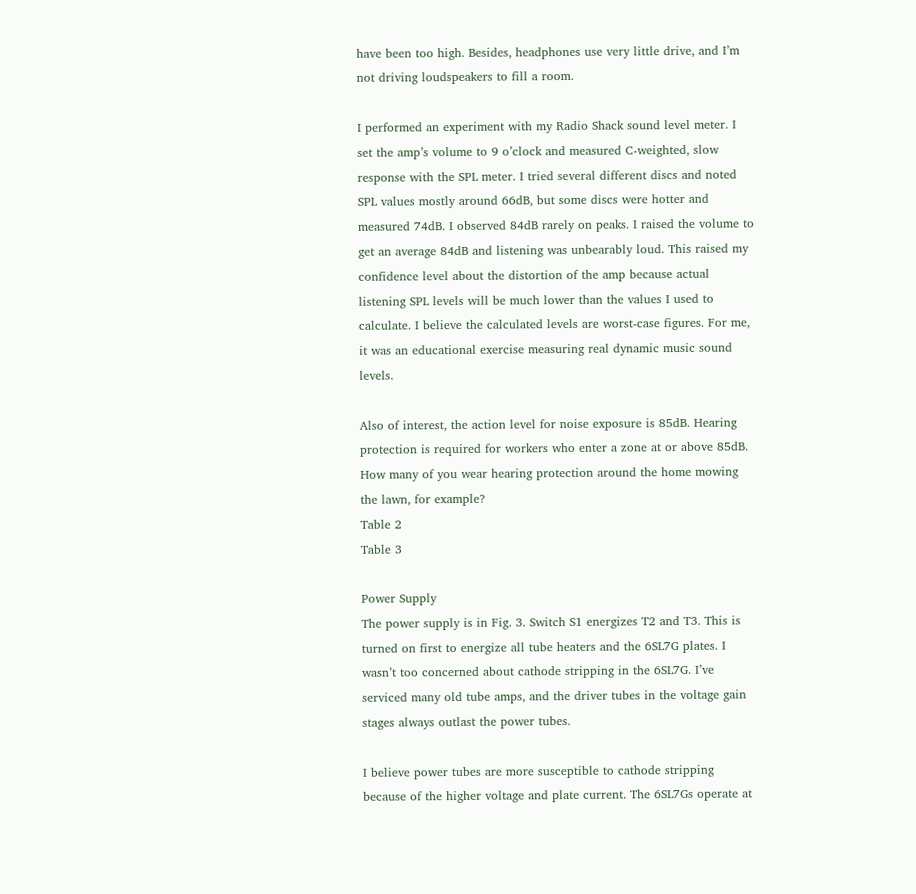have been too high. Besides, headphones use very little drive, and I’m not driving loudspeakers to fill a room.

I performed an experiment with my Radio Shack sound level meter. I set the amp’s volume to 9 o’clock and measured C-weighted, slow response with the SPL meter. I tried several different discs and noted SPL values mostly around 66dB, but some discs were hotter and measured 74dB. I observed 84dB rarely on peaks. I raised the volume to get an average 84dB and listening was unbearably loud. This raised my confidence level about the distortion of the amp because actual listening SPL levels will be much lower than the values I used to calculate. I believe the calculated levels are worst-case figures. For me, it was an educational exercise measuring real dynamic music sound levels.

Also of interest, the action level for noise exposure is 85dB. Hearing protection is required for workers who enter a zone at or above 85dB. How many of you wear hearing protection around the home mowing the lawn, for example?
Table 2
Table 3

Power Supply
The power supply is in Fig. 3. Switch S1 energizes T2 and T3. This is turned on first to energize all tube heaters and the 6SL7G plates. I wasn’t too concerned about cathode stripping in the 6SL7G. I’ve serviced many old tube amps, and the driver tubes in the voltage gain stages always outlast the power tubes.

I believe power tubes are more susceptible to cathode stripping because of the higher voltage and plate current. The 6SL7Gs operate at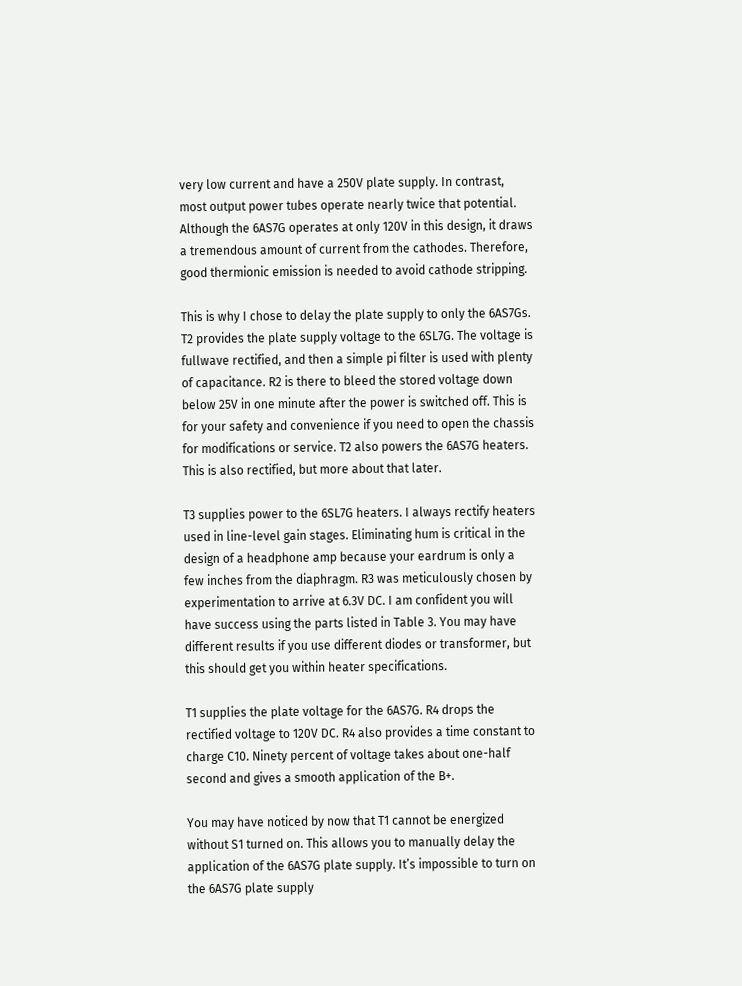very low current and have a 250V plate supply. In contrast, most output power tubes operate nearly twice that potential. Although the 6AS7G operates at only 120V in this design, it draws a tremendous amount of current from the cathodes. Therefore, good thermionic emission is needed to avoid cathode stripping.

This is why I chose to delay the plate supply to only the 6AS7Gs. T2 provides the plate supply voltage to the 6SL7G. The voltage is fullwave rectified, and then a simple pi filter is used with plenty of capacitance. R2 is there to bleed the stored voltage down below 25V in one minute after the power is switched off. This is for your safety and convenience if you need to open the chassis for modifications or service. T2 also powers the 6AS7G heaters. This is also rectified, but more about that later.

T3 supplies power to the 6SL7G heaters. I always rectify heaters used in line-level gain stages. Eliminating hum is critical in the design of a headphone amp because your eardrum is only a few inches from the diaphragm. R3 was meticulously chosen by experimentation to arrive at 6.3V DC. I am confident you will have success using the parts listed in Table 3. You may have different results if you use different diodes or transformer, but this should get you within heater specifications.

T1 supplies the plate voltage for the 6AS7G. R4 drops the rectified voltage to 120V DC. R4 also provides a time constant to charge C10. Ninety percent of voltage takes about one-half second and gives a smooth application of the B+.

You may have noticed by now that T1 cannot be energized without S1 turned on. This allows you to manually delay the application of the 6AS7G plate supply. It’s impossible to turn on the 6AS7G plate supply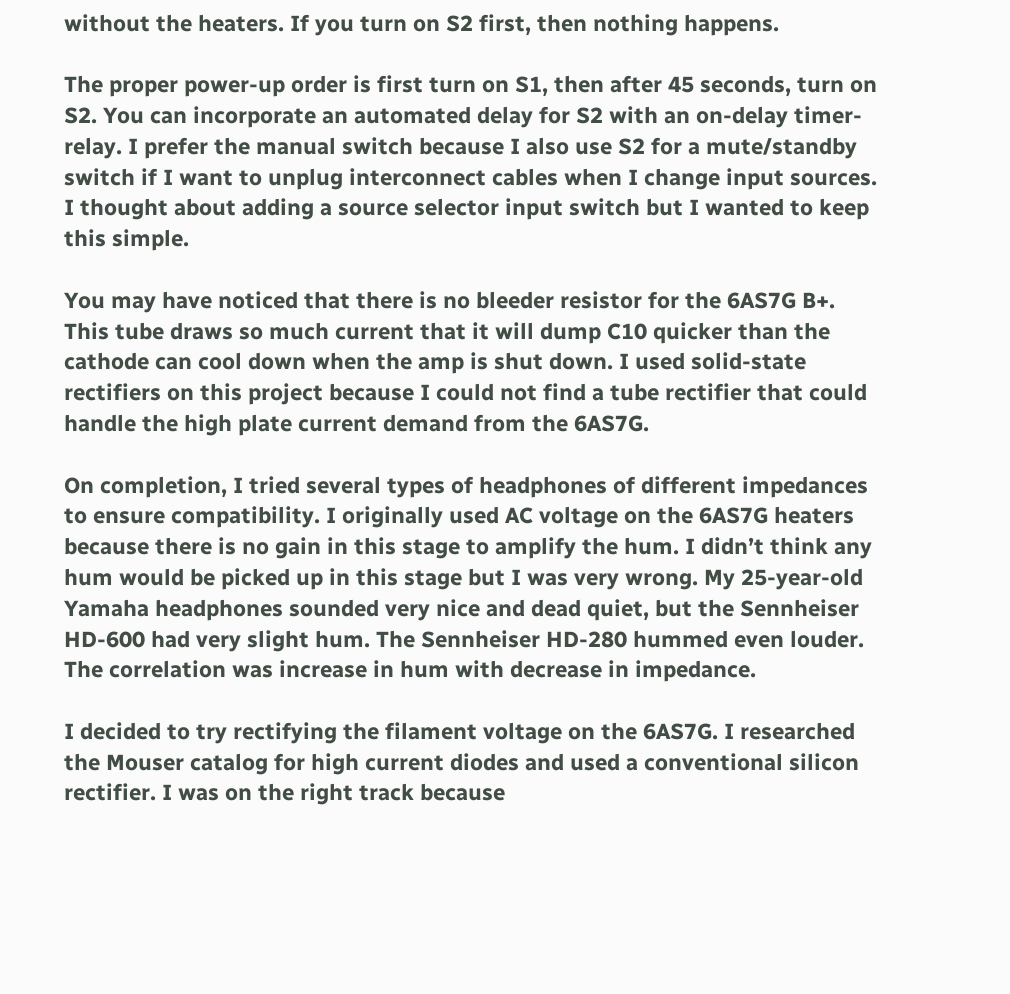without the heaters. If you turn on S2 first, then nothing happens.

The proper power-up order is first turn on S1, then after 45 seconds, turn on S2. You can incorporate an automated delay for S2 with an on-delay timer-relay. I prefer the manual switch because I also use S2 for a mute/standby switch if I want to unplug interconnect cables when I change input sources. I thought about adding a source selector input switch but I wanted to keep this simple.

You may have noticed that there is no bleeder resistor for the 6AS7G B+. This tube draws so much current that it will dump C10 quicker than the cathode can cool down when the amp is shut down. I used solid-state rectifiers on this project because I could not find a tube rectifier that could handle the high plate current demand from the 6AS7G.

On completion, I tried several types of headphones of different impedances to ensure compatibility. I originally used AC voltage on the 6AS7G heaters because there is no gain in this stage to amplify the hum. I didn’t think any hum would be picked up in this stage but I was very wrong. My 25-year-old Yamaha headphones sounded very nice and dead quiet, but the Sennheiser HD-600 had very slight hum. The Sennheiser HD-280 hummed even louder. The correlation was increase in hum with decrease in impedance.

I decided to try rectifying the filament voltage on the 6AS7G. I researched the Mouser catalog for high current diodes and used a conventional silicon rectifier. I was on the right track because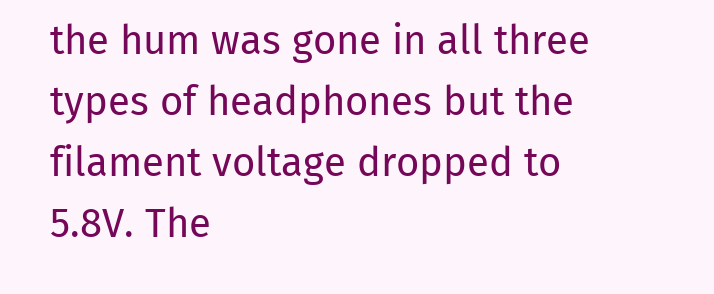the hum was gone in all three types of headphones but the filament voltage dropped to 5.8V. The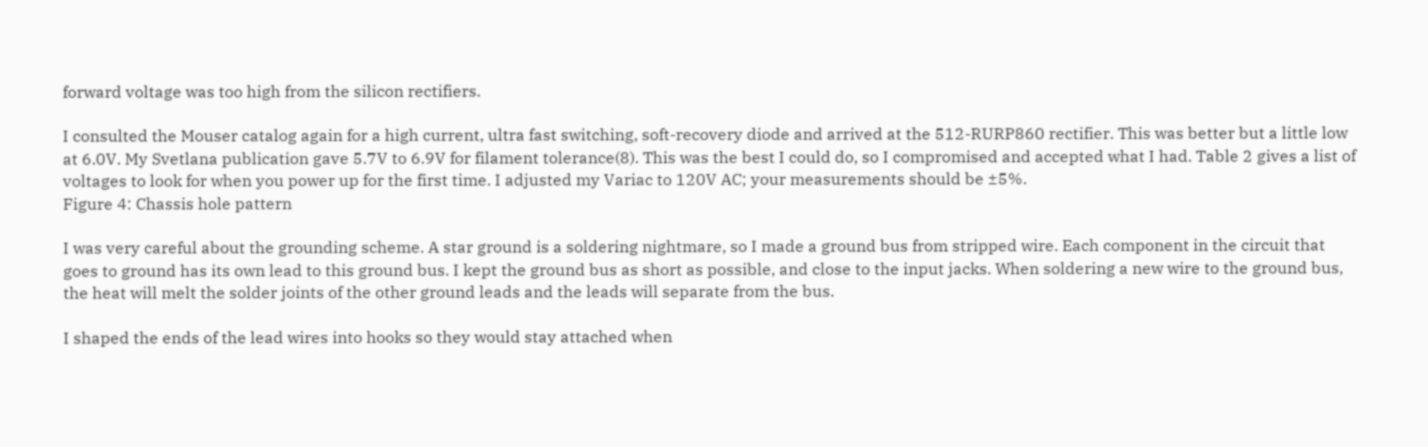forward voltage was too high from the silicon rectifiers.

I consulted the Mouser catalog again for a high current, ultra fast switching, soft-recovery diode and arrived at the 512-RURP860 rectifier. This was better but a little low at 6.0V. My Svetlana publication gave 5.7V to 6.9V for filament tolerance(8). This was the best I could do, so I compromised and accepted what I had. Table 2 gives a list of voltages to look for when you power up for the first time. I adjusted my Variac to 120V AC; your measurements should be ±5%.
Figure 4: Chassis hole pattern

I was very careful about the grounding scheme. A star ground is a soldering nightmare, so I made a ground bus from stripped wire. Each component in the circuit that goes to ground has its own lead to this ground bus. I kept the ground bus as short as possible, and close to the input jacks. When soldering a new wire to the ground bus, the heat will melt the solder joints of the other ground leads and the leads will separate from the bus.

I shaped the ends of the lead wires into hooks so they would stay attached when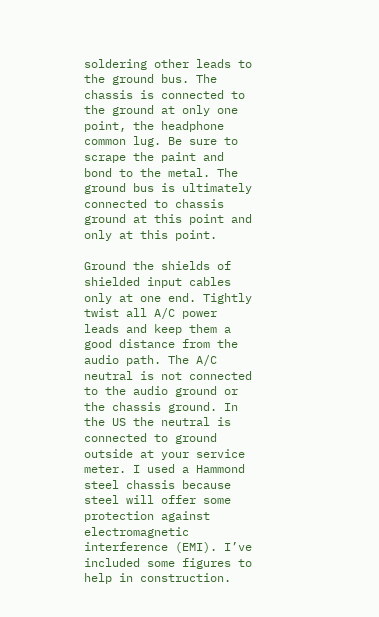soldering other leads to the ground bus. The chassis is connected to the ground at only one point, the headphone common lug. Be sure to scrape the paint and bond to the metal. The ground bus is ultimately connected to chassis ground at this point and only at this point.

Ground the shields of shielded input cables only at one end. Tightly twist all A/C power leads and keep them a good distance from the audio path. The A/C neutral is not connected to the audio ground or the chassis ground. In the US the neutral is connected to ground outside at your service meter. I used a Hammond steel chassis because steel will offer some protection against electromagnetic interference (EMI). I’ve included some figures to help in construction.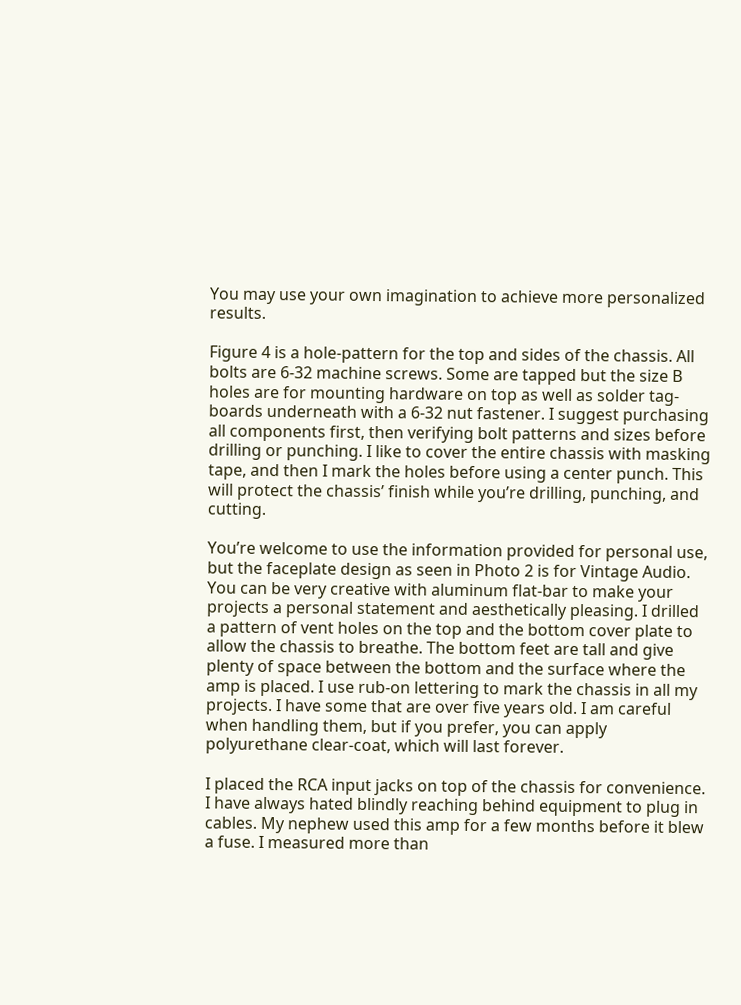You may use your own imagination to achieve more personalized results.

Figure 4 is a hole-pattern for the top and sides of the chassis. All bolts are 6-32 machine screws. Some are tapped but the size B holes are for mounting hardware on top as well as solder tag-boards underneath with a 6-32 nut fastener. I suggest purchasing all components first, then verifying bolt patterns and sizes before drilling or punching. I like to cover the entire chassis with masking tape, and then I mark the holes before using a center punch. This will protect the chassis’ finish while you’re drilling, punching, and cutting.

You’re welcome to use the information provided for personal use, but the faceplate design as seen in Photo 2 is for Vintage Audio. You can be very creative with aluminum flat-bar to make your projects a personal statement and aesthetically pleasing. I drilled a pattern of vent holes on the top and the bottom cover plate to allow the chassis to breathe. The bottom feet are tall and give plenty of space between the bottom and the surface where the amp is placed. I use rub-on lettering to mark the chassis in all my projects. I have some that are over five years old. I am careful when handling them, but if you prefer, you can apply polyurethane clear-coat, which will last forever.

I placed the RCA input jacks on top of the chassis for convenience. I have always hated blindly reaching behind equipment to plug in cables. My nephew used this amp for a few months before it blew a fuse. I measured more than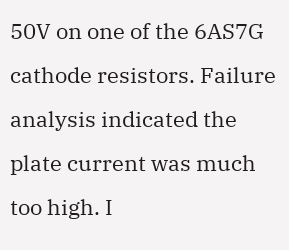50V on one of the 6AS7G cathode resistors. Failure analysis indicated the plate current was much too high. I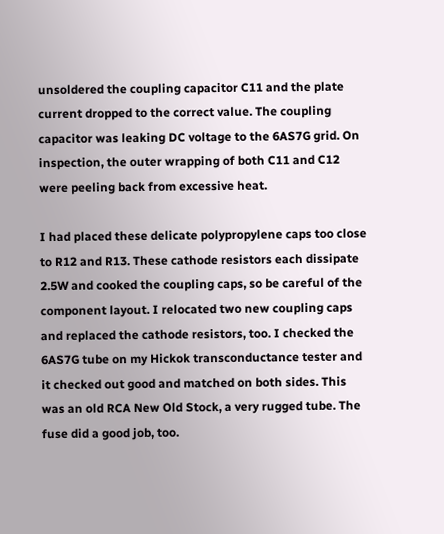unsoldered the coupling capacitor C11 and the plate current dropped to the correct value. The coupling capacitor was leaking DC voltage to the 6AS7G grid. On inspection, the outer wrapping of both C11 and C12 were peeling back from excessive heat.

I had placed these delicate polypropylene caps too close to R12 and R13. These cathode resistors each dissipate 2.5W and cooked the coupling caps, so be careful of the component layout. I relocated two new coupling caps and replaced the cathode resistors, too. I checked the 6AS7G tube on my Hickok transconductance tester and it checked out good and matched on both sides. This was an old RCA New Old Stock, a very rugged tube. The fuse did a good job, too.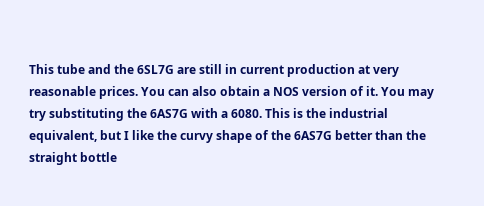This tube and the 6SL7G are still in current production at very reasonable prices. You can also obtain a NOS version of it. You may try substituting the 6AS7G with a 6080. This is the industrial equivalent, but I like the curvy shape of the 6AS7G better than the straight bottle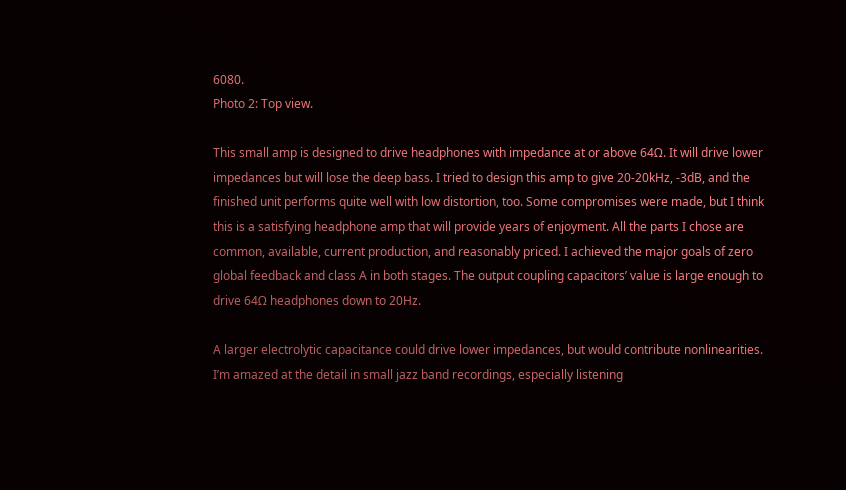6080.
Photo 2: Top view.

This small amp is designed to drive headphones with impedance at or above 64Ω. It will drive lower impedances but will lose the deep bass. I tried to design this amp to give 20-20kHz, -3dB, and the finished unit performs quite well with low distortion, too. Some compromises were made, but I think this is a satisfying headphone amp that will provide years of enjoyment. All the parts I chose are common, available, current production, and reasonably priced. I achieved the major goals of zero global feedback and class A in both stages. The output coupling capacitors’ value is large enough to drive 64Ω headphones down to 20Hz.

A larger electrolytic capacitance could drive lower impedances, but would contribute nonlinearities. I’m amazed at the detail in small jazz band recordings, especially listening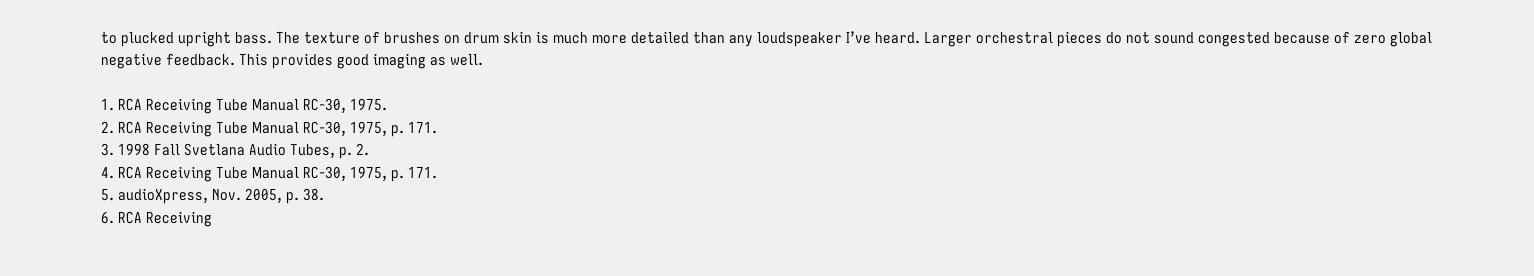to plucked upright bass. The texture of brushes on drum skin is much more detailed than any loudspeaker I’ve heard. Larger orchestral pieces do not sound congested because of zero global negative feedback. This provides good imaging as well.

1. RCA Receiving Tube Manual RC-30, 1975.
2. RCA Receiving Tube Manual RC-30, 1975, p. 171.
3. 1998 Fall Svetlana Audio Tubes, p. 2.
4. RCA Receiving Tube Manual RC-30, 1975, p. 171.
5. audioXpress, Nov. 2005, p. 38.
6. RCA Receiving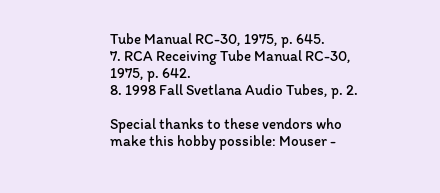Tube Manual RC-30, 1975, p. 645.
7. RCA Receiving Tube Manual RC-30, 1975, p. 642.
8. 1998 Fall Svetlana Audio Tubes, p. 2.

Special thanks to these vendors who make this hobby possible: Mouser -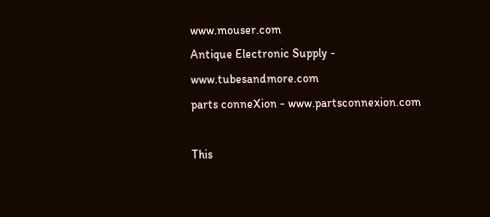www.mouser.com
Antique Electronic Supply - www.tubesandmore.com
parts conneXion - www.partsconnexion.com

This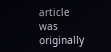article was originally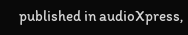published in audioXpress,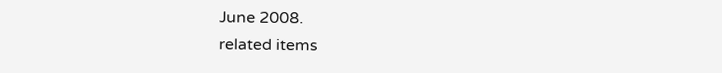June 2008.
related items